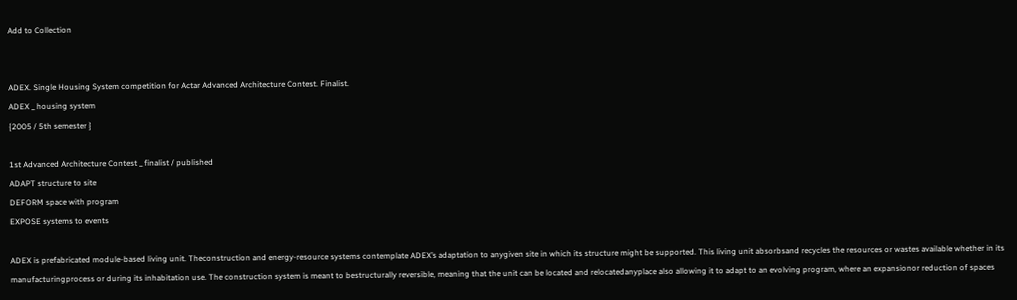Add to Collection


ADEX. Single Housing System competition for Actar Advanced Architecture Contest. Finalist.
ADEX _ housing system
{2005 / 5th semester }

1st Advanced Architecture Contest _ finalist / published
ADAPT structure to site
DEFORM space with program
EXPOSE systems to events

ADEX is prefabricated module-based living unit. Theconstruction and energy-resource systems contemplate ADEX’s adaptation to anygiven site in which its structure might be supported. This living unit absorbsand recycles the resources or wastes available whether in its manufacturingprocess or during its inhabitation use. The construction system is meant to bestructurally reversible, meaning that the unit can be located and relocatedanyplace also allowing it to adapt to an evolving program, where an expansionor reduction of spaces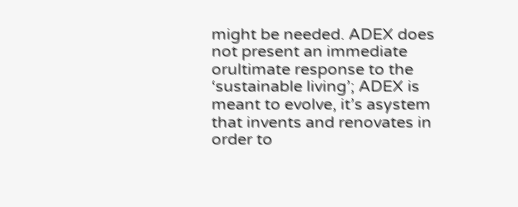might be needed. ADEX does not present an immediate orultimate response to the ‘sustainable living’; ADEX is meant to evolve, it’s asystem that invents and renovates in order to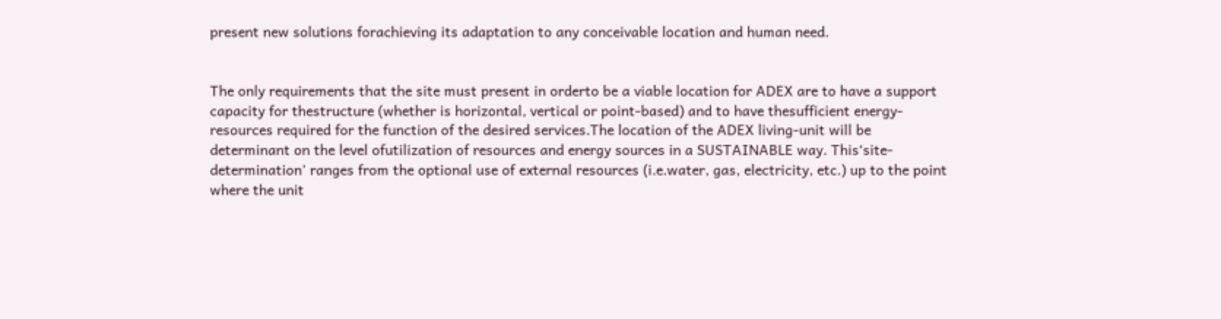present new solutions forachieving its adaptation to any conceivable location and human need.


The only requirements that the site must present in orderto be a viable location for ADEX are to have a support capacity for thestructure (whether is horizontal, vertical or point-based) and to have thesufficient energy-resources required for the function of the desired services.The location of the ADEX living-unit will be determinant on the level ofutilization of resources and energy sources in a SUSTAINABLE way. This‘site-determination’ ranges from the optional use of external resources (i.e.water, gas, electricity, etc.) up to the point where the unit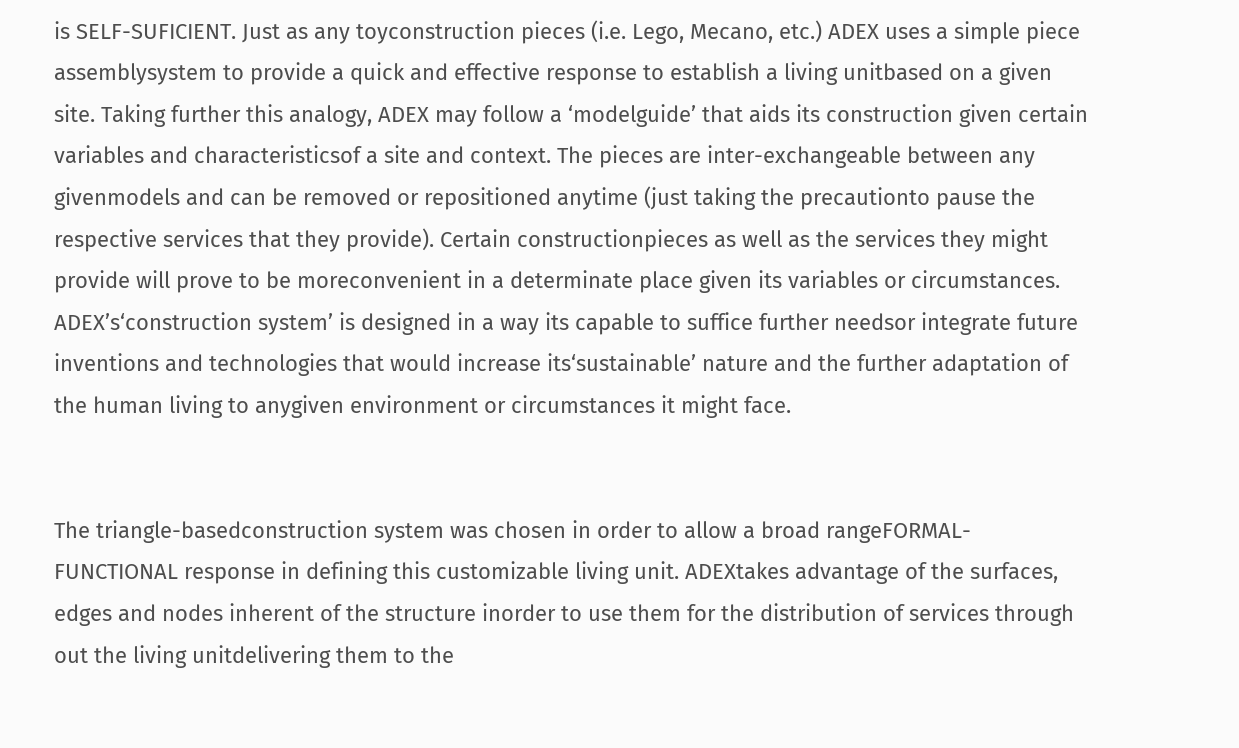is SELF-SUFICIENT. Just as any toyconstruction pieces (i.e. Lego, Mecano, etc.) ADEX uses a simple piece assemblysystem to provide a quick and effective response to establish a living unitbased on a given site. Taking further this analogy, ADEX may follow a ‘modelguide’ that aids its construction given certain variables and characteristicsof a site and context. The pieces are inter-exchangeable between any givenmodels and can be removed or repositioned anytime (just taking the precautionto pause the respective services that they provide). Certain constructionpieces as well as the services they might provide will prove to be moreconvenient in a determinate place given its variables or circumstances. ADEX’s‘construction system’ is designed in a way its capable to suffice further needsor integrate future inventions and technologies that would increase its‘sustainable’ nature and the further adaptation of the human living to anygiven environment or circumstances it might face.


The triangle-basedconstruction system was chosen in order to allow a broad rangeFORMAL-FUNCTIONAL response in defining this customizable living unit. ADEXtakes advantage of the surfaces, edges and nodes inherent of the structure inorder to use them for the distribution of services through out the living unitdelivering them to the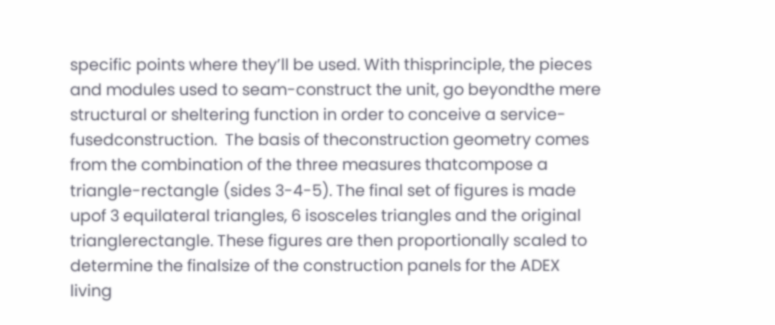specific points where they’ll be used. With thisprinciple, the pieces and modules used to seam-construct the unit, go beyondthe mere structural or sheltering function in order to conceive a service-fusedconstruction.  The basis of theconstruction geometry comes from the combination of the three measures thatcompose a triangle-rectangle (sides 3-4-5). The final set of figures is made upof 3 equilateral triangles, 6 isosceles triangles and the original trianglerectangle. These figures are then proportionally scaled to determine the finalsize of the construction panels for the ADEX living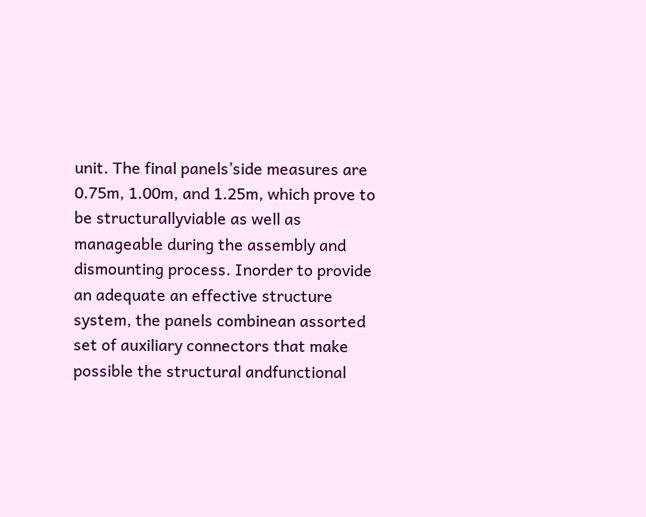unit. The final panels’side measures are 0.75m, 1.00m, and 1.25m, which prove to be structurallyviable as well as manageable during the assembly and dismounting process. Inorder to provide an adequate an effective structure system, the panels combinean assorted set of auxiliary connectors that make possible the structural andfunctional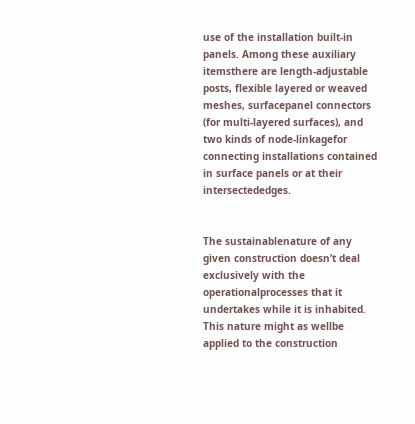use of the installation built-in panels. Among these auxiliary itemsthere are length-adjustable posts, flexible layered or weaved meshes, surfacepanel connectors (for multi-layered surfaces), and two kinds of node-linkagefor connecting installations contained in surface panels or at their intersectededges.


The sustainablenature of any given construction doesn’t deal exclusively with the operationalprocesses that it undertakes while it is inhabited. This nature might as wellbe applied to the construction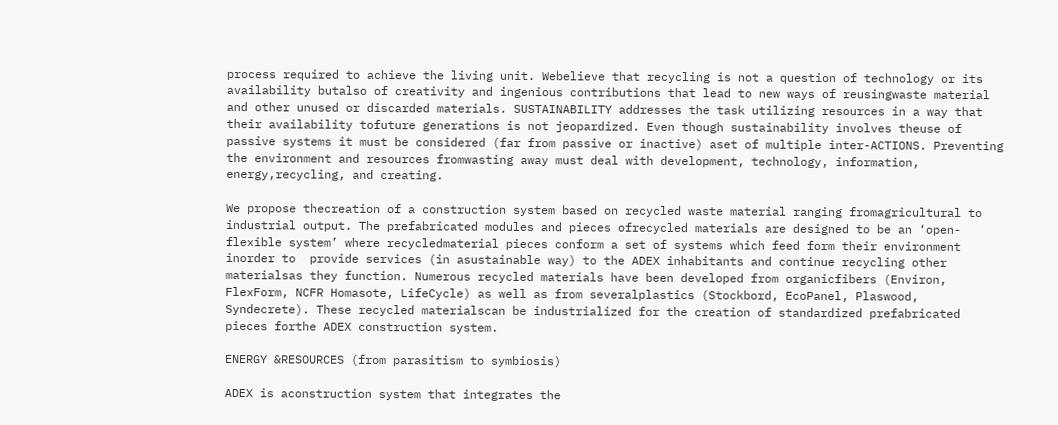process required to achieve the living unit. Webelieve that recycling is not a question of technology or its availability butalso of creativity and ingenious contributions that lead to new ways of reusingwaste material and other unused or discarded materials. SUSTAINABILITY addresses the task utilizing resources in a way that their availability tofuture generations is not jeopardized. Even though sustainability involves theuse of passive systems it must be considered (far from passive or inactive) aset of multiple inter-ACTIONS. Preventing the environment and resources fromwasting away must deal with development, technology, information, energy,recycling, and creating.

We propose thecreation of a construction system based on recycled waste material ranging fromagricultural to industrial output. The prefabricated modules and pieces ofrecycled materials are designed to be an ‘open-flexible system’ where recycledmaterial pieces conform a set of systems which feed form their environment inorder to  provide services (in asustainable way) to the ADEX inhabitants and continue recycling other materialsas they function. Numerous recycled materials have been developed from organicfibers (Environ, FlexForm, NCFR Homasote, LifeCycle) as well as from severalplastics (Stockbord, EcoPanel, Plaswood, Syndecrete). These recycled materialscan be industrialized for the creation of standardized prefabricated pieces forthe ADEX construction system.

ENERGY &RESOURCES (from parasitism to symbiosis)

ADEX is aconstruction system that integrates the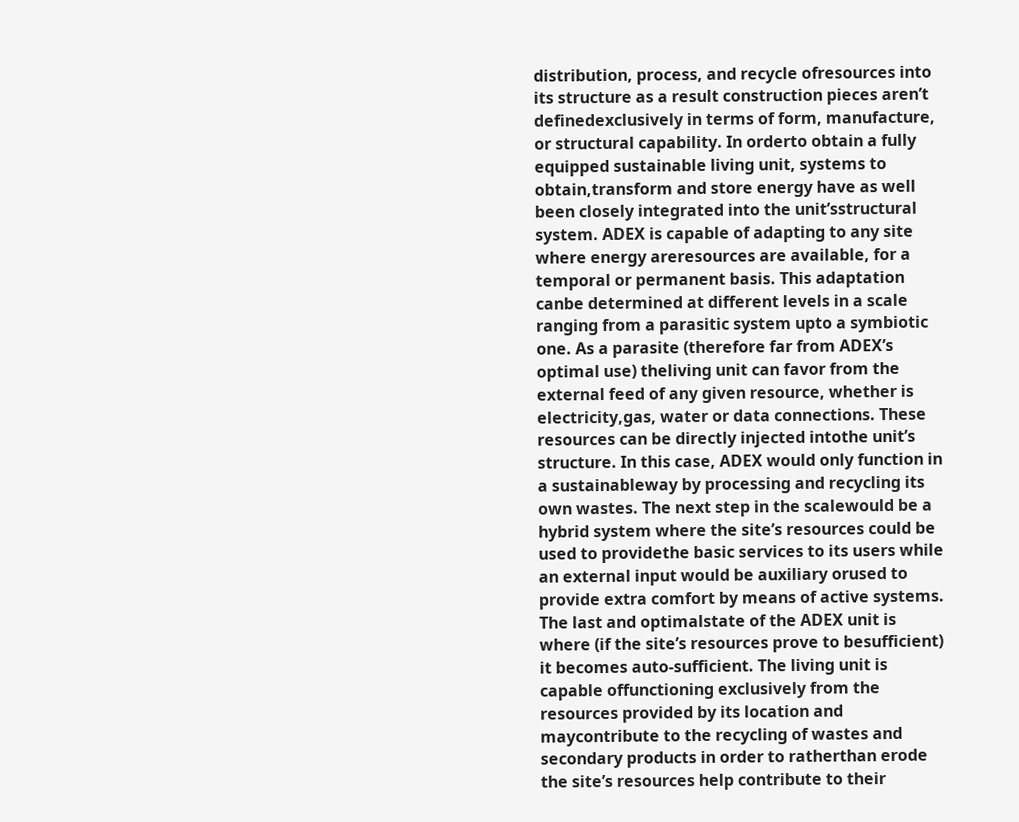distribution, process, and recycle ofresources into its structure as a result construction pieces aren’t definedexclusively in terms of form, manufacture, or structural capability. In orderto obtain a fully equipped sustainable living unit, systems to obtain,transform and store energy have as well been closely integrated into the unit’sstructural system. ADEX is capable of adapting to any site where energy areresources are available, for a temporal or permanent basis. This adaptation canbe determined at different levels in a scale ranging from a parasitic system upto a symbiotic one. As a parasite (therefore far from ADEX’s optimal use) theliving unit can favor from the external feed of any given resource, whether is electricity,gas, water or data connections. These resources can be directly injected intothe unit’s structure. In this case, ADEX would only function in a sustainableway by processing and recycling its own wastes. The next step in the scalewould be a hybrid system where the site’s resources could be used to providethe basic services to its users while an external input would be auxiliary orused to provide extra comfort by means of active systems. The last and optimalstate of the ADEX unit is where (if the site’s resources prove to besufficient) it becomes auto-sufficient. The living unit is capable offunctioning exclusively from the resources provided by its location and maycontribute to the recycling of wastes and secondary products in order to ratherthan erode the site’s resources help contribute to their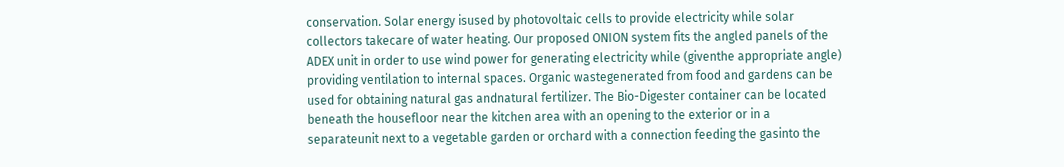conservation. Solar energy isused by photovoltaic cells to provide electricity while solar collectors takecare of water heating. Our proposed ONION system fits the angled panels of the ADEX unit in order to use wind power for generating electricity while (giventhe appropriate angle) providing ventilation to internal spaces. Organic wastegenerated from food and gardens can be used for obtaining natural gas andnatural fertilizer. The Bio-Digester container can be located beneath the housefloor near the kitchen area with an opening to the exterior or in a separateunit next to a vegetable garden or orchard with a connection feeding the gasinto the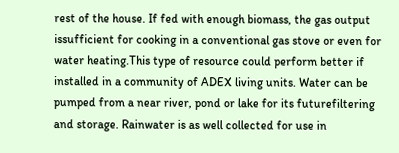rest of the house. If fed with enough biomass, the gas output issufficient for cooking in a conventional gas stove or even for water heating.This type of resource could perform better if installed in a community of ADEX living units. Water can be pumped from a near river, pond or lake for its futurefiltering and storage. Rainwater is as well collected for use in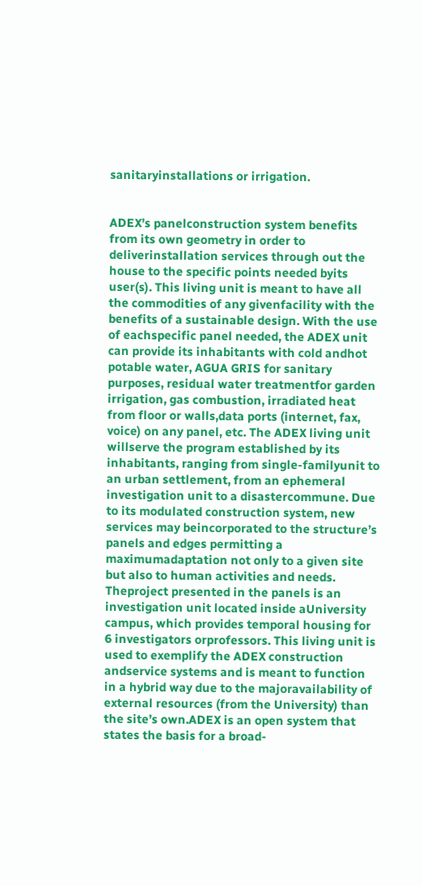sanitaryinstallations or irrigation.


ADEX’s panelconstruction system benefits from its own geometry in order to deliverinstallation services through out the house to the specific points needed byits user(s). This living unit is meant to have all the commodities of any givenfacility with the benefits of a sustainable design. With the use of eachspecific panel needed, the ADEX unit can provide its inhabitants with cold andhot potable water, AGUA GRIS for sanitary purposes, residual water treatmentfor garden irrigation, gas combustion, irradiated heat from floor or walls,data ports (internet, fax, voice) on any panel, etc. The ADEX living unit willserve the program established by its inhabitants, ranging from single-familyunit to an urban settlement, from an ephemeral investigation unit to a disastercommune. Due to its modulated construction system, new services may beincorporated to the structure’s panels and edges permitting a maximumadaptation not only to a given site but also to human activities and needs. Theproject presented in the panels is an investigation unit located inside aUniversity campus, which provides temporal housing for 6 investigators orprofessors. This living unit is used to exemplify the ADEX construction andservice systems and is meant to function in a hybrid way due to the majoravailability of external resources (from the University) than the site’s own.ADEX is an open system that states the basis for a broad-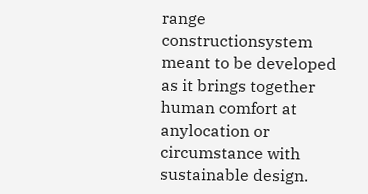range constructionsystem meant to be developed as it brings together human comfort at anylocation or circumstance with sustainable design.